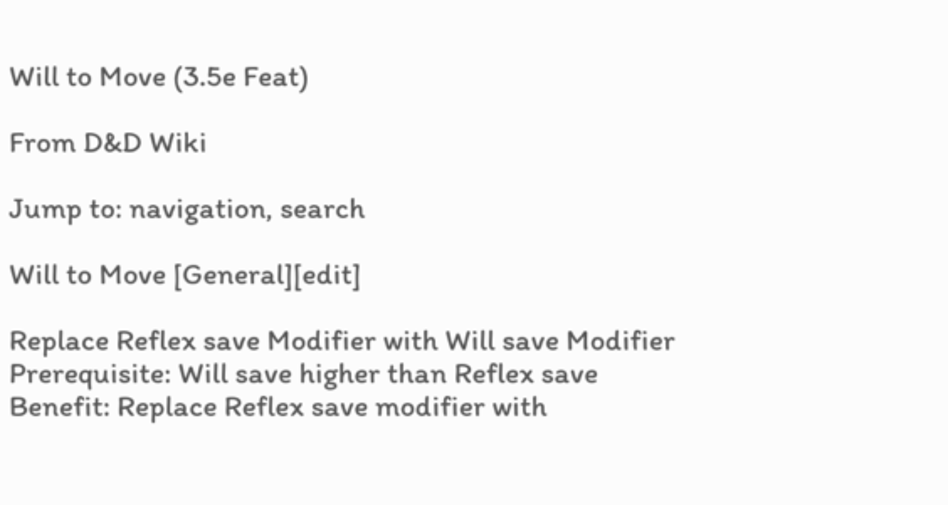Will to Move (3.5e Feat)

From D&D Wiki

Jump to: navigation, search

Will to Move [General][edit]

Replace Reflex save Modifier with Will save Modifier
Prerequisite: Will save higher than Reflex save
Benefit: Replace Reflex save modifier with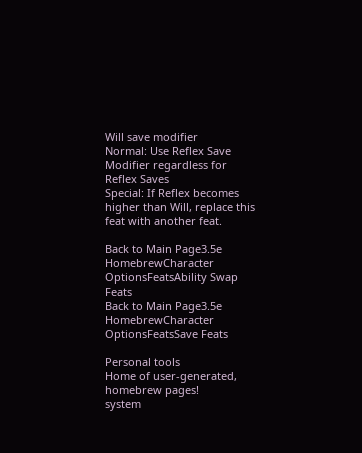Will save modifier
Normal: Use Reflex Save Modifier regardless for Reflex Saves
Special: If Reflex becomes higher than Will, replace this feat with another feat.

Back to Main Page3.5e HomebrewCharacter OptionsFeatsAbility Swap Feats
Back to Main Page3.5e HomebrewCharacter OptionsFeatsSave Feats

Personal tools
Home of user-generated,
homebrew pages!
system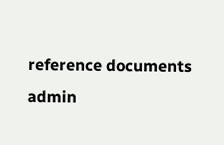reference documents
admin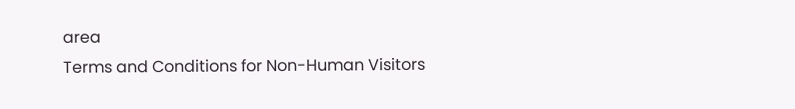area
Terms and Conditions for Non-Human Visitors